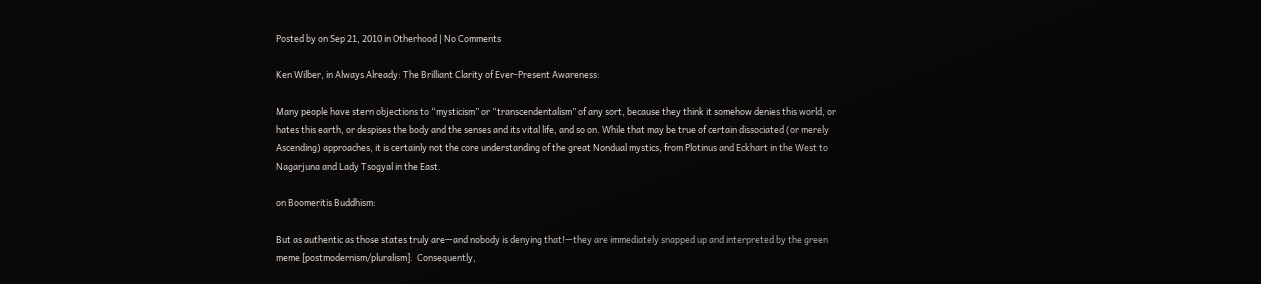Posted by on Sep 21, 2010 in Otherhood | No Comments

Ken Wilber, in Always Already: The Brilliant Clarity of Ever-Present Awareness:

Many people have stern objections to “mysticism” or “transcendentalism” of any sort, because they think it somehow denies this world, or hates this earth, or despises the body and the senses and its vital life, and so on. While that may be true of certain dissociated (or merely Ascending) approaches, it is certainly not the core understanding of the great Nondual mystics, from Plotinus and Eckhart in the West to Nagarjuna and Lady Tsogyal in the East.

on Boomeritis Buddhism:

But as authentic as those states truly are—and nobody is denying that!—they are immediately snapped up and interpreted by the green meme [postmodernism/pluralism].  Consequently,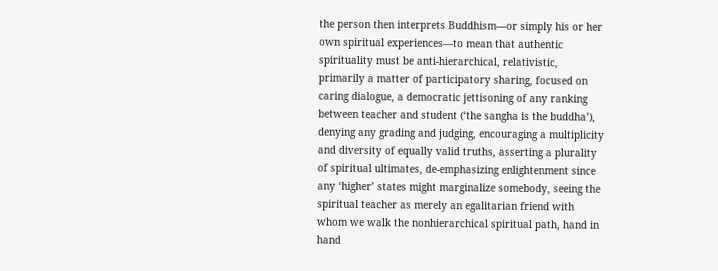the person then interprets Buddhism—or simply his or her own spiritual experiences—to mean that authentic spirituality must be anti-hierarchical, relativistic, primarily a matter of participatory sharing, focused on caring dialogue, a democratic jettisoning of any ranking between teacher and student (‘the sangha is the buddha’), denying any grading and judging, encouraging a multiplicity and diversity of equally valid truths, asserting a plurality of spiritual ultimates, de-emphasizing enlightenment since any ‘higher’ states might marginalize somebody, seeing the spiritual teacher as merely an egalitarian friend with whom we walk the nonhierarchical spiritual path, hand in hand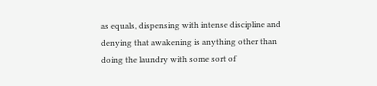as equals, dispensing with intense discipline and denying that awakening is anything other than doing the laundry with some sort of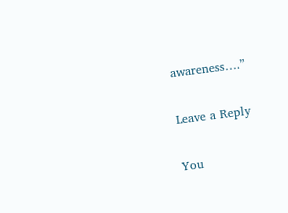awareness….”

Leave a Reply

You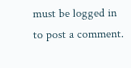must be logged in to post a comment.